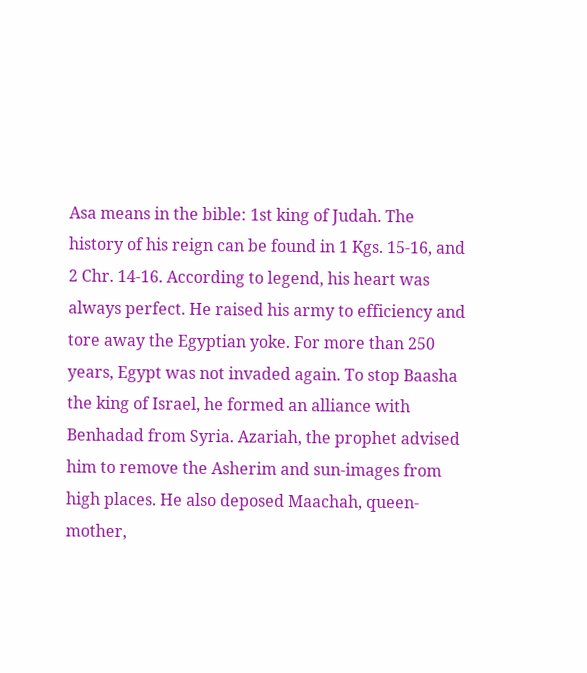Asa means in the bible: 1st king of Judah. The history of his reign can be found in 1 Kgs. 15-16, and 2 Chr. 14-16. According to legend, his heart was always perfect. He raised his army to efficiency and tore away the Egyptian yoke. For more than 250 years, Egypt was not invaded again. To stop Baasha the king of Israel, he formed an alliance with Benhadad from Syria. Azariah, the prophet advised him to remove the Asherim and sun-images from high places. He also deposed Maachah, queen-mother,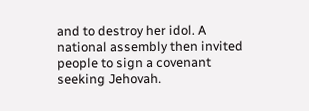and to destroy her idol. A national assembly then invited people to sign a covenant seeking Jehovah.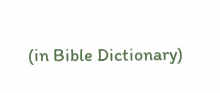(in Bible Dictionary)